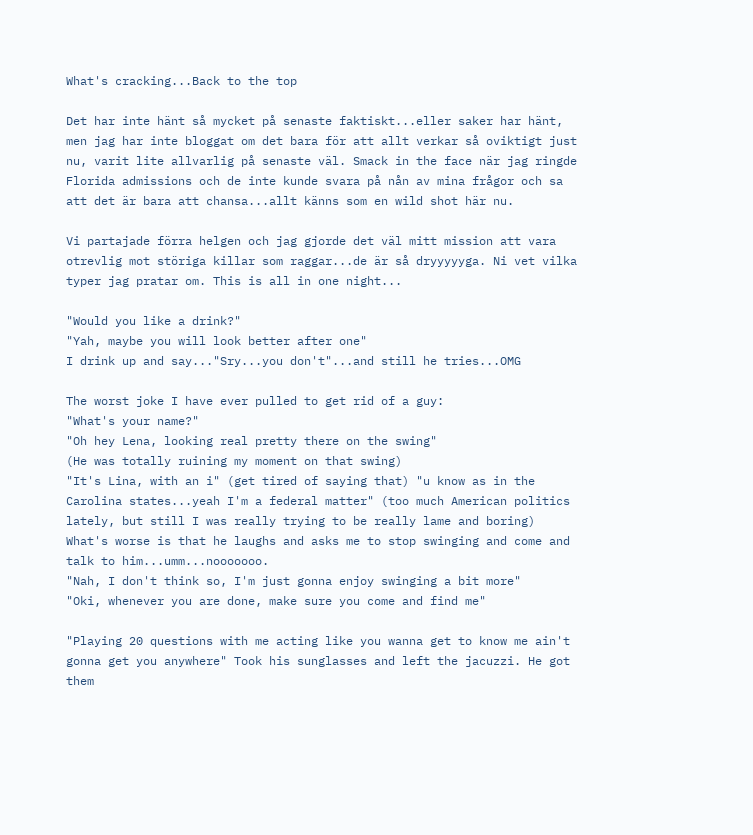What's cracking...Back to the top

Det har inte hänt så mycket på senaste faktiskt...eller saker har hänt, men jag har inte bloggat om det bara för att allt verkar så oviktigt just nu, varit lite allvarlig på senaste väl. Smack in the face när jag ringde Florida admissions och de inte kunde svara på nån av mina frågor och sa att det är bara att chansa...allt känns som en wild shot här nu.

Vi partajade förra helgen och jag gjorde det väl mitt mission att vara otrevlig mot störiga killar som raggar...de är så dryyyyyga. Ni vet vilka typer jag pratar om. This is all in one night...

"Would you like a drink?"
"Yah, maybe you will look better after one"
I drink up and say..."Sry...you don't"...and still he tries...OMG

The worst joke I have ever pulled to get rid of a guy:
"What's your name?"
"Oh hey Lena, looking real pretty there on the swing"
(He was totally ruining my moment on that swing)
"It's Lina, with an i" (get tired of saying that) "u know as in the Carolina states...yeah I'm a federal matter" (too much American politics lately, but still I was really trying to be really lame and boring)
What's worse is that he laughs and asks me to stop swinging and come and talk to him...umm...nooooooo.
"Nah, I don't think so, I'm just gonna enjoy swinging a bit more"
"Oki, whenever you are done, make sure you come and find me"

"Playing 20 questions with me acting like you wanna get to know me ain't gonna get you anywhere" Took his sunglasses and left the jacuzzi. He got them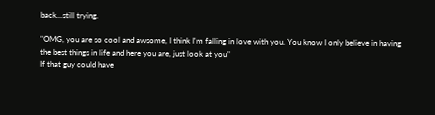back...still trying.

"OMG, you are so cool and awsome, I think I'm falling in love with you. You know I only believe in having the best things in life and here you are, just look at you"
If that guy could have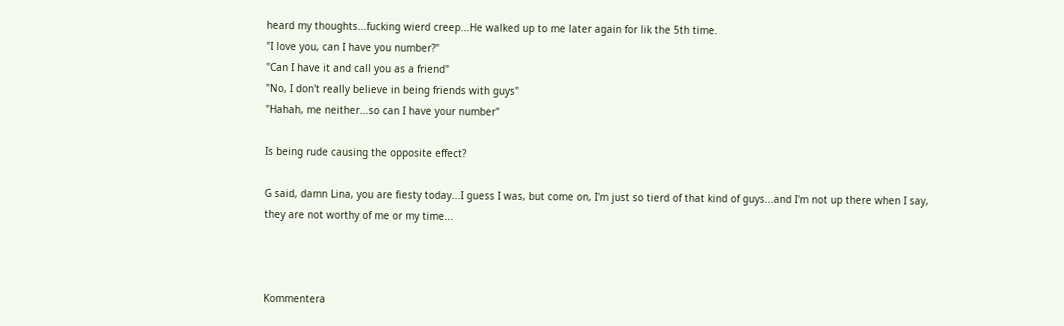heard my thoughts...fucking wierd creep...He walked up to me later again for lik the 5th time.
"I love you, can I have you number?"
"Can I have it and call you as a friend"
"No, I don't really believe in being friends with guys"
"Hahah, me neither...so can I have your number"

Is being rude causing the opposite effect?

G said, damn Lina, you are fiesty today...I guess I was, but come on, I'm just so tierd of that kind of guys...and I'm not up there when I say, they are not worthy of me or my time...



Kommentera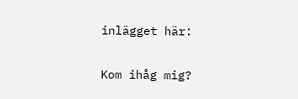inlägget här:

Kom ihåg mig?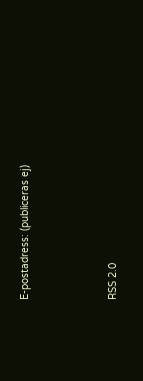E-postadress: (publiceras ej)



RSS 2.0